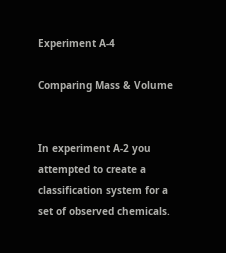Experiment A-4

Comparing Mass & Volume


In experiment A-2 you attempted to create a classification system for a set of observed chemicals.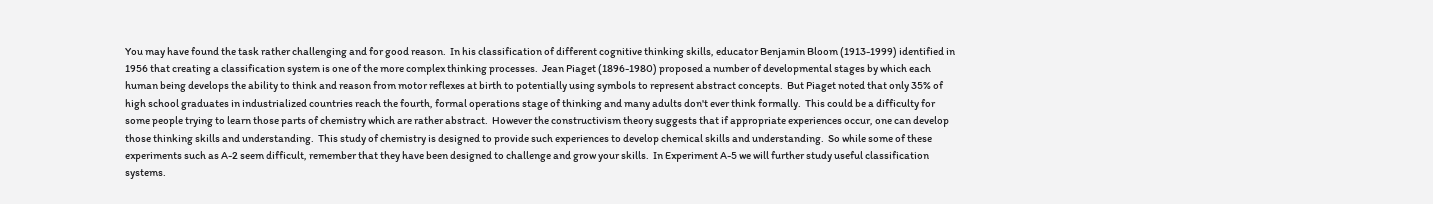You may have found the task rather challenging and for good reason.  In his classification of different cognitive thinking skills, educator Benjamin Bloom (1913-1999) identified in 1956 that creating a classification system is one of the more complex thinking processes.  Jean Piaget (1896-1980) proposed a number of developmental stages by which each human being develops the ability to think and reason from motor reflexes at birth to potentially using symbols to represent abstract concepts.  But Piaget noted that only 35% of high school graduates in industrialized countries reach the fourth, formal operations stage of thinking and many adults don't ever think formally.  This could be a difficulty for some people trying to learn those parts of chemistry which are rather abstract.  However the constructivism theory suggests that if appropriate experiences occur, one can develop those thinking skills and understanding.  This study of chemistry is designed to provide such experiences to develop chemical skills and understanding.  So while some of these experiments such as A-2 seem difficult, remember that they have been designed to challenge and grow your skills.  In Experiment A-5 we will further study useful classification systems.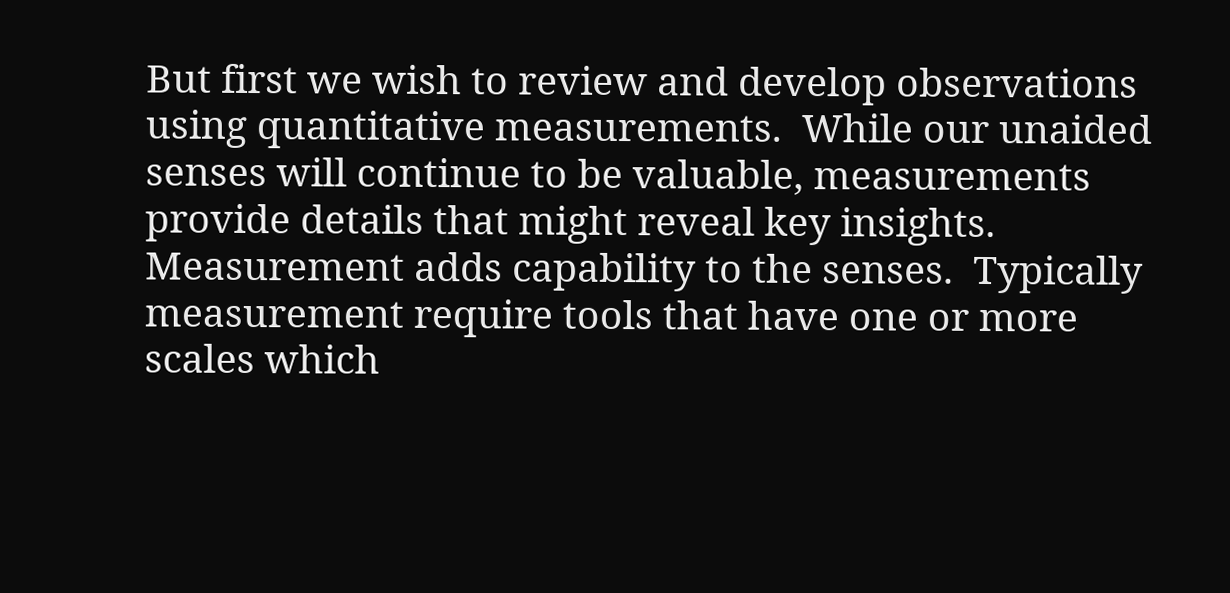But first we wish to review and develop observations using quantitative measurements.  While our unaided senses will continue to be valuable, measurements provide details that might reveal key insights.  Measurement adds capability to the senses.  Typically measurement require tools that have one or more scales which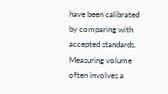have been calibrated by comparing with accepted standards.  Measuring volume often involves a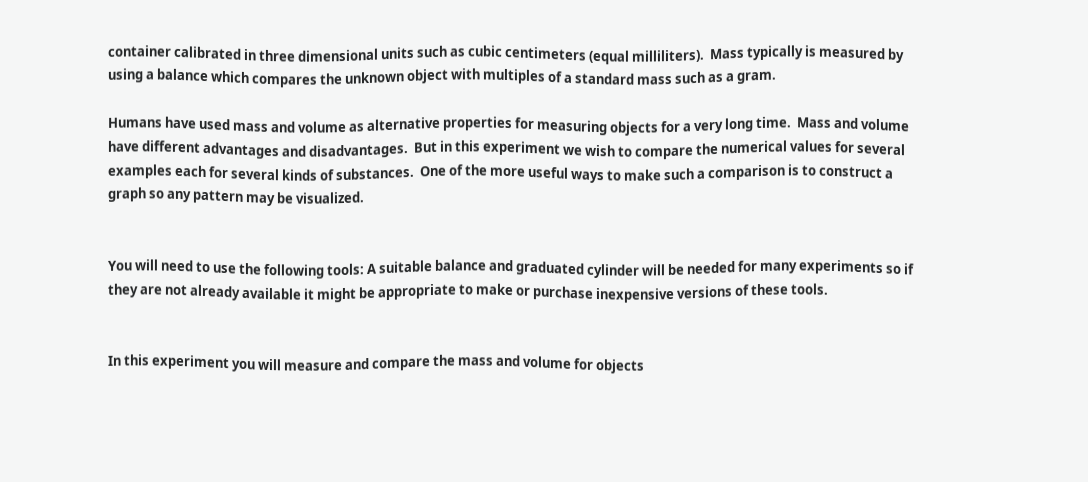container calibrated in three dimensional units such as cubic centimeters (equal milliliters).  Mass typically is measured by using a balance which compares the unknown object with multiples of a standard mass such as a gram.

Humans have used mass and volume as alternative properties for measuring objects for a very long time.  Mass and volume have different advantages and disadvantages.  But in this experiment we wish to compare the numerical values for several examples each for several kinds of substances.  One of the more useful ways to make such a comparison is to construct a graph so any pattern may be visualized.


You will need to use the following tools: A suitable balance and graduated cylinder will be needed for many experiments so if they are not already available it might be appropriate to make or purchase inexpensive versions of these tools.


In this experiment you will measure and compare the mass and volume for objects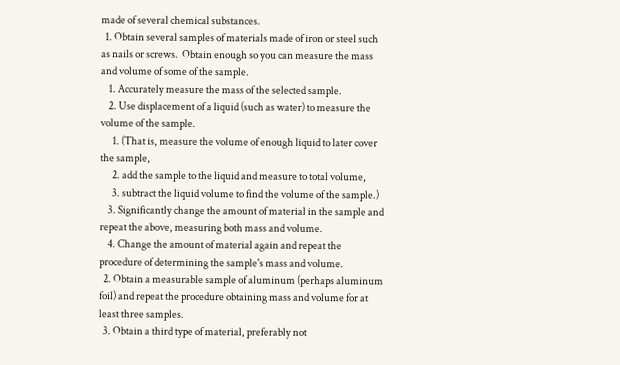made of several chemical substances.
  1. Obtain several samples of materials made of iron or steel such as nails or screws.  Obtain enough so you can measure the mass and volume of some of the sample.
    1. Accurately measure the mass of the selected sample.
    2. Use displacement of a liquid (such as water) to measure the volume of the sample.
      1. (That is, measure the volume of enough liquid to later cover the sample,
      2. add the sample to the liquid and measure to total volume,
      3. subtract the liquid volume to find the volume of the sample.)
    3. Significantly change the amount of material in the sample and repeat the above, measuring both mass and volume.
    4. Change the amount of material again and repeat the procedure of determining the sample's mass and volume.
  2. Obtain a measurable sample of aluminum (perhaps aluminum foil) and repeat the procedure obtaining mass and volume for at least three samples.
  3. Obtain a third type of material, preferably not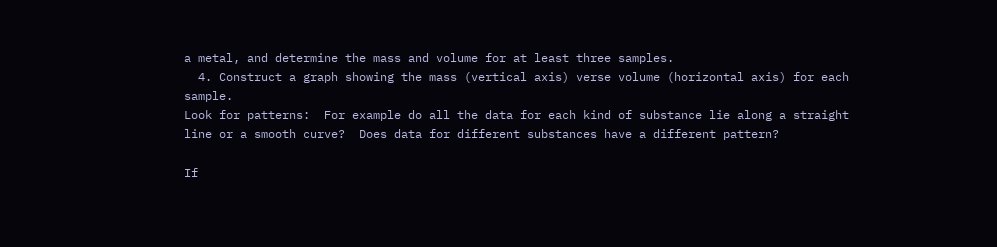a metal, and determine the mass and volume for at least three samples.
  4. Construct a graph showing the mass (vertical axis) verse volume (horizontal axis) for each sample.
Look for patterns:  For example do all the data for each kind of substance lie along a straight line or a smooth curve?  Does data for different substances have a different pattern?

If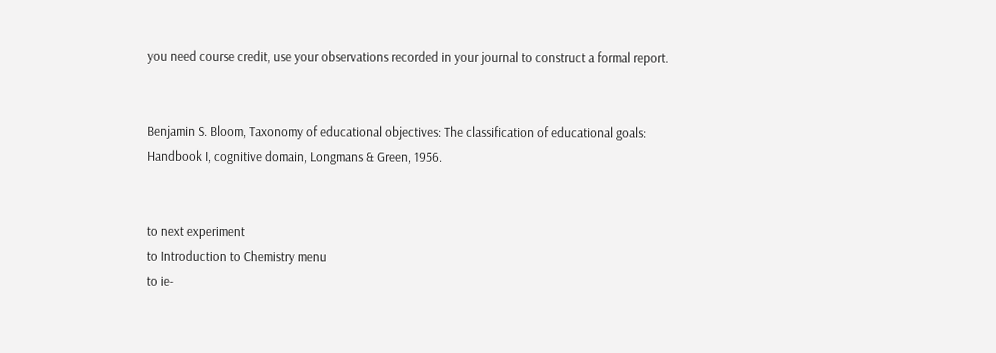you need course credit, use your observations recorded in your journal to construct a formal report.


Benjamin S. Bloom, Taxonomy of educational objectives: The classification of educational goals: Handbook I, cognitive domain, Longmans & Green, 1956.


to next experiment
to Introduction to Chemistry menu
to ie-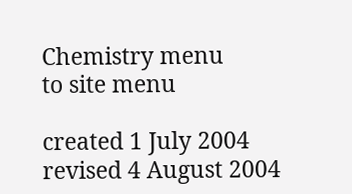Chemistry menu
to site menu

created 1 July 2004
revised 4 August 2004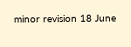minor revision 18 June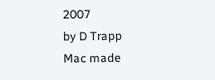2007
by D Trapp
Mac made